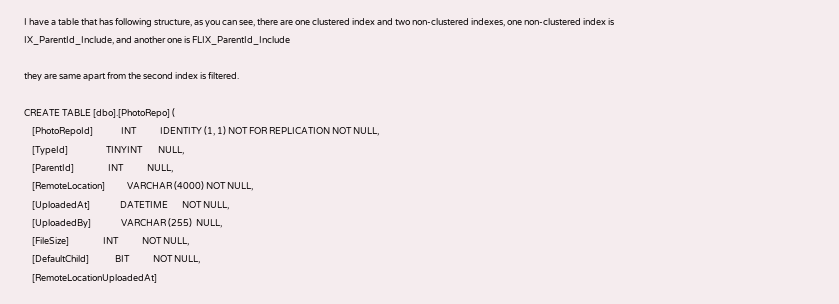I have a table that has following structure, as you can see, there are one clustered index and two non-clustered indexes, one non-clustered index is IX_ParentId_Include, and another one is FLIX_ParentId_Include

they are same apart from the second index is filtered.

CREATE TABLE [dbo].[PhotoRepo] (
    [PhotoRepoId]              INT            IDENTITY (1, 1) NOT FOR REPLICATION NOT NULL,
    [TypeId]                   TINYINT        NULL,
    [ParentId]                 INT            NULL,
    [RemoteLocation]           VARCHAR (4000) NOT NULL,
    [UploadedAt]               DATETIME       NOT NULL,
    [UploadedBy]               VARCHAR (255)  NULL,
    [FileSize]                 INT            NOT NULL,
    [DefaultChild]             BIT            NOT NULL,
    [RemoteLocationUploadedAt]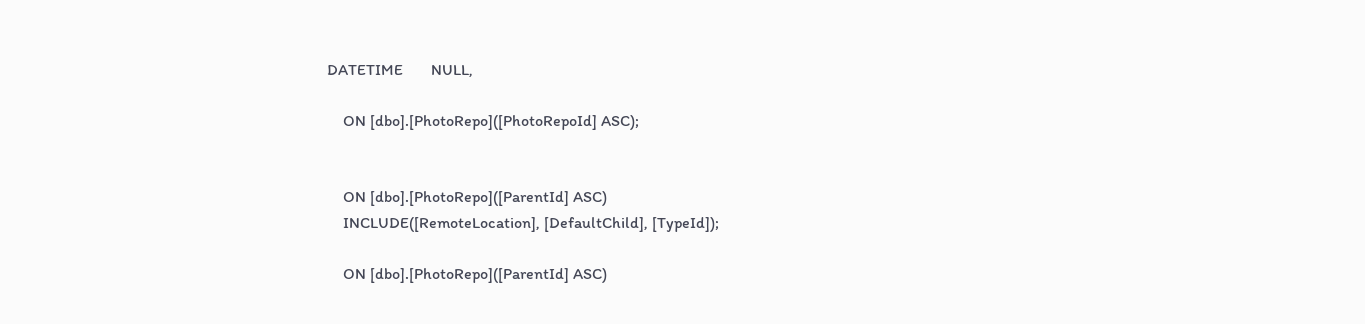DATETIME       NULL,

    ON [dbo].[PhotoRepo]([PhotoRepoId] ASC);


    ON [dbo].[PhotoRepo]([ParentId] ASC)
    INCLUDE([RemoteLocation], [DefaultChild], [TypeId]);

    ON [dbo].[PhotoRepo]([ParentId] ASC)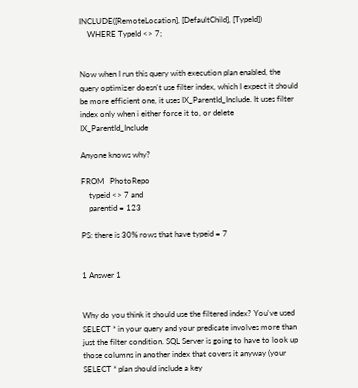INCLUDE([RemoteLocation], [DefaultChild], [TypeId])
    WHERE TypeId <> 7;


Now when I run this query with execution plan enabled, the query optimizer doesn't use filter index, which I expect it should be more efficient one, it uses IX_ParentId_Include. It uses filter index only when i either force it to, or delete IX_ParentId_Include

Anyone knows why?

FROM   PhotoRepo
    typeid <> 7 and
    parentid = 123

PS: there is 30% rows that have typeid = 7


1 Answer 1


Why do you think it should use the filtered index? You've used SELECT * in your query and your predicate involves more than just the filter condition. SQL Server is going to have to look up those columns in another index that covers it anyway (your SELECT * plan should include a key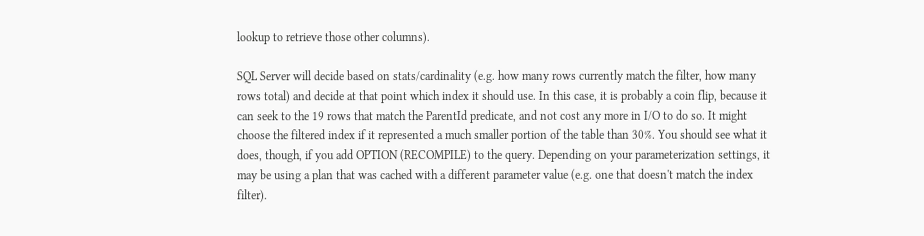lookup to retrieve those other columns).

SQL Server will decide based on stats/cardinality (e.g. how many rows currently match the filter, how many rows total) and decide at that point which index it should use. In this case, it is probably a coin flip, because it can seek to the 19 rows that match the ParentId predicate, and not cost any more in I/O to do so. It might choose the filtered index if it represented a much smaller portion of the table than 30%. You should see what it does, though, if you add OPTION (RECOMPILE) to the query. Depending on your parameterization settings, it may be using a plan that was cached with a different parameter value (e.g. one that doesn't match the index filter).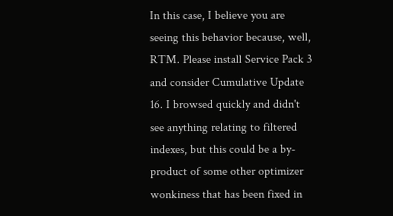In this case, I believe you are seeing this behavior because, well, RTM. Please install Service Pack 3 and consider Cumulative Update 16. I browsed quickly and didn't see anything relating to filtered indexes, but this could be a by-product of some other optimizer wonkiness that has been fixed in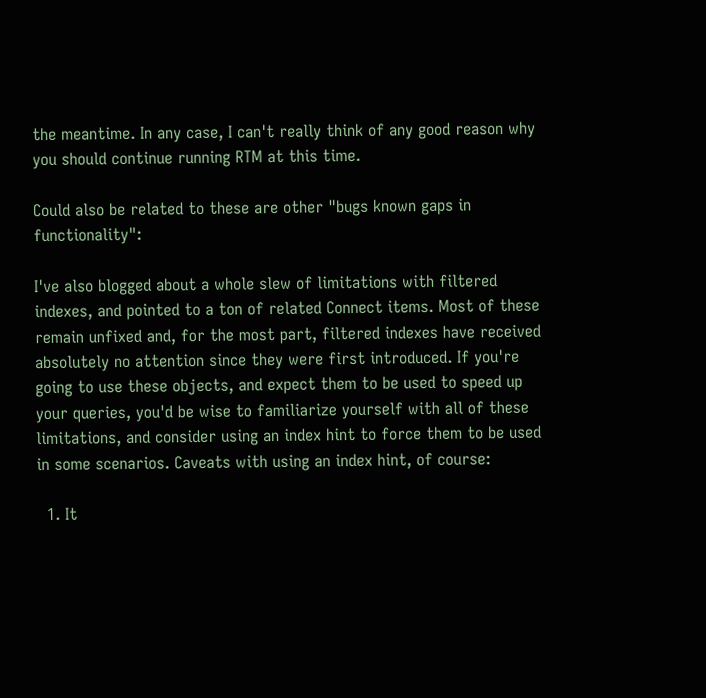the meantime. In any case, I can't really think of any good reason why you should continue running RTM at this time.

Could also be related to these are other "bugs known gaps in functionality":

I've also blogged about a whole slew of limitations with filtered indexes, and pointed to a ton of related Connect items. Most of these remain unfixed and, for the most part, filtered indexes have received absolutely no attention since they were first introduced. If you're going to use these objects, and expect them to be used to speed up your queries, you'd be wise to familiarize yourself with all of these limitations, and consider using an index hint to force them to be used in some scenarios. Caveats with using an index hint, of course:

  1. It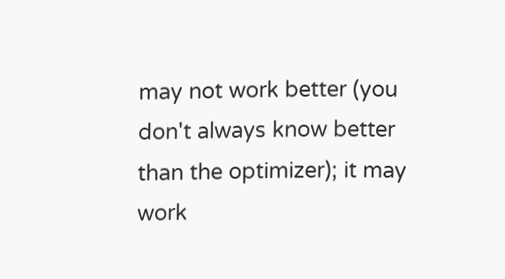may not work better (you don't always know better than the optimizer); it may work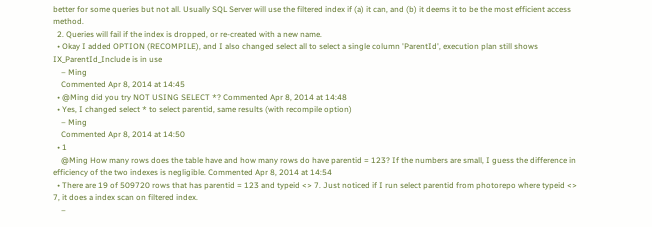better for some queries but not all. Usually SQL Server will use the filtered index if (a) it can, and (b) it deems it to be the most efficient access method.
  2. Queries will fail if the index is dropped, or re-created with a new name.
  • Okay I added OPTION (RECOMPILE), and I also changed select all to select a single column 'ParentId', execution plan still shows IX_ParentId_Include is in use
    – Ming
    Commented Apr 8, 2014 at 14:45
  • @Ming did you try NOT USING SELECT *? Commented Apr 8, 2014 at 14:48
  • Yes, I changed select * to select parentid, same results (with recompile option)
    – Ming
    Commented Apr 8, 2014 at 14:50
  • 1
    @Ming How many rows does the table have and how many rows do have parentid = 123? If the numbers are small, I guess the difference in efficiency of the two indexes is negligible. Commented Apr 8, 2014 at 14:54
  • There are 19 of 509720 rows that has parentid = 123 and typeid <> 7. Just noticed if I run select parentid from photorepo where typeid <> 7, it does a index scan on filtered index.
    –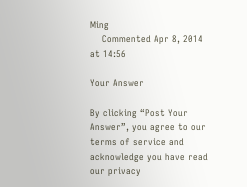Ming
    Commented Apr 8, 2014 at 14:56

Your Answer

By clicking “Post Your Answer”, you agree to our terms of service and acknowledge you have read our privacy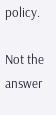policy.

Not the answer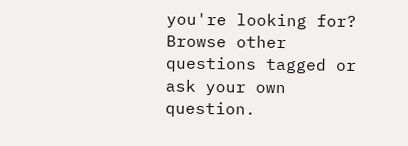you're looking for? Browse other questions tagged or ask your own question.